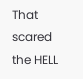That scared the HELL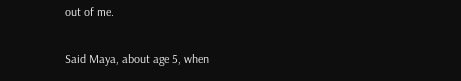out of me.

Said Maya, about age 5, when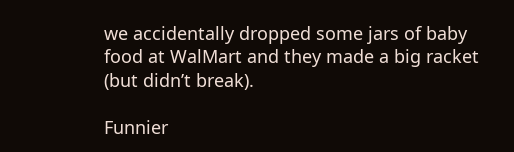we accidentally dropped some jars of baby food at WalMart and they made a big racket (but didn’t break).

Funnier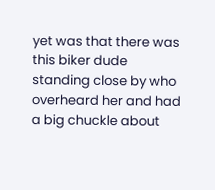yet was that there was this biker dude standing close by who overheard her and had a big chuckle about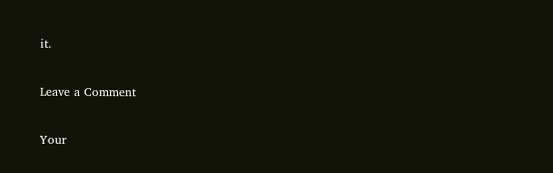it.

Leave a Comment

Your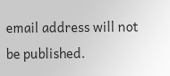email address will not be published.